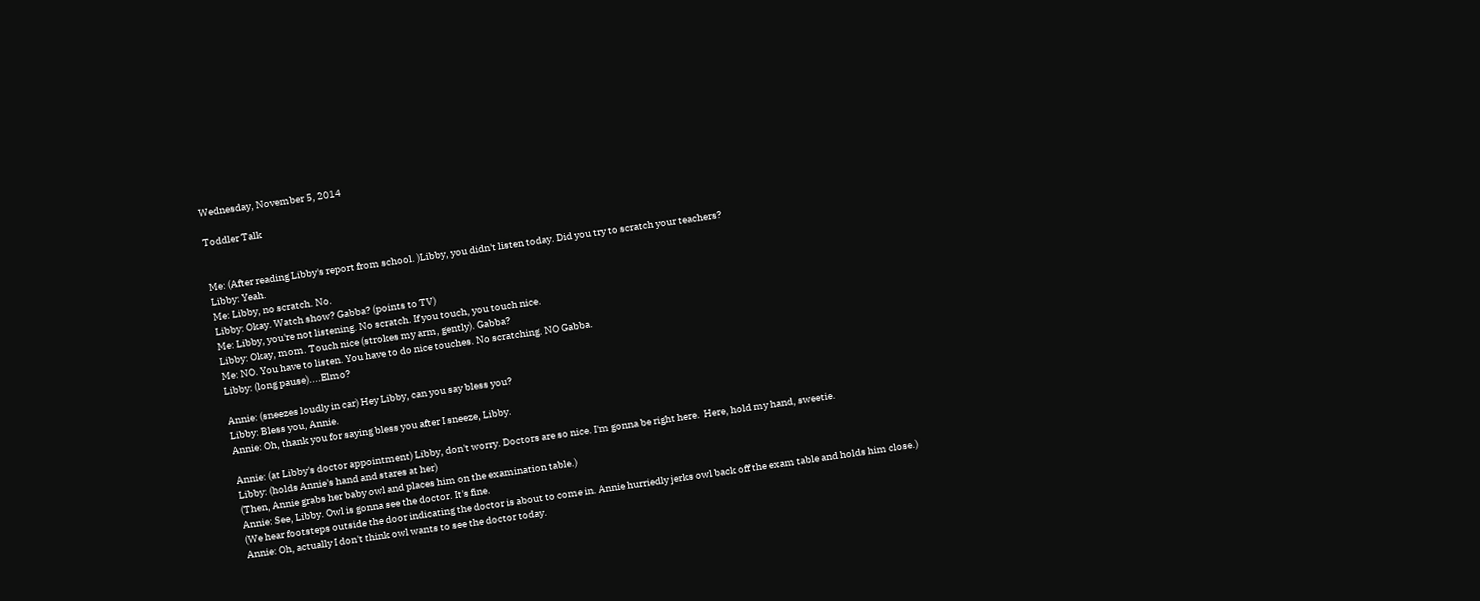Wednesday, November 5, 2014

Toddler Talk


Me: (After reading Libby's report from school. )Libby, you didn't listen today. Did you try to scratch your teachers?
Libby: Yeah.
Me: Libby, no scratch. No.
Libby: Okay. Watch show? Gabba? (points to TV)
Me: Libby, you're not listening. No scratch. If you touch, you touch nice.
Libby: Okay, mom. Touch nice (strokes my arm, gently). Gabba?
Me: NO. You have to listen. You have to do nice touches. No scratching. NO Gabba.
Libby: (long pause)....Elmo?

Annie: (sneezes loudly in car) Hey Libby, can you say bless you?
Libby: Bless you, Annie.
Annie: Oh, thank you for saying bless you after I sneeze, Libby.

Annie: (at Libby's doctor appointment) Libby, don't worry. Doctors are so nice. I'm gonna be right here.  Here, hold my hand, sweetie.
Libby: (holds Annie's hand and stares at her)
(Then, Annie grabs her baby owl and places him on the examination table.)
Annie: See, Libby. Owl is gonna see the doctor. It's fine.
(We hear footsteps outside the door indicating the doctor is about to come in. Annie hurriedly jerks owl back off the exam table and holds him close.)
Annie: Oh, actually I don't think owl wants to see the doctor today.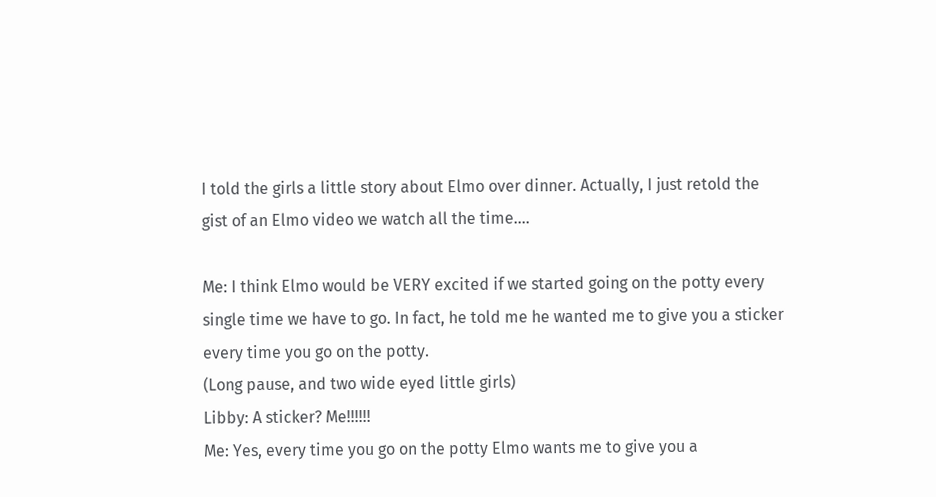I told the girls a little story about Elmo over dinner. Actually, I just retold the gist of an Elmo video we watch all the time....

Me: I think Elmo would be VERY excited if we started going on the potty every single time we have to go. In fact, he told me he wanted me to give you a sticker every time you go on the potty.
(Long pause, and two wide eyed little girls)
Libby: A sticker? Me!!!!!!
Me: Yes, every time you go on the potty Elmo wants me to give you a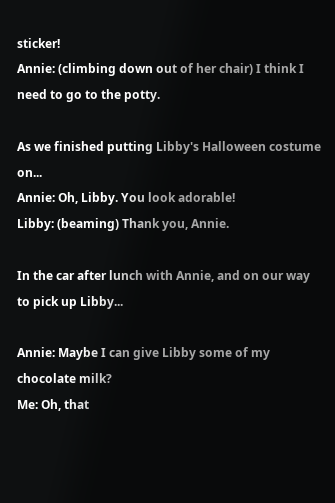sticker!
Annie: (climbing down out of her chair) I think I need to go to the potty.

As we finished putting Libby's Halloween costume on...
Annie: Oh, Libby. You look adorable!
Libby: (beaming) Thank you, Annie.

In the car after lunch with Annie, and on our way to pick up Libby...

Annie: Maybe I can give Libby some of my chocolate milk?
Me: Oh, that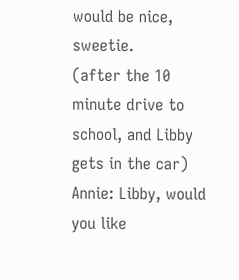would be nice, sweetie.
(after the 10 minute drive to school, and Libby gets in the car)
Annie: Libby, would you like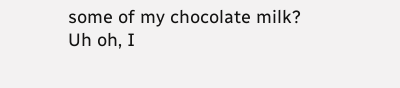some of my chocolate milk? Uh oh, I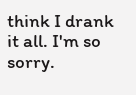think I drank it all. I'm so sorry.